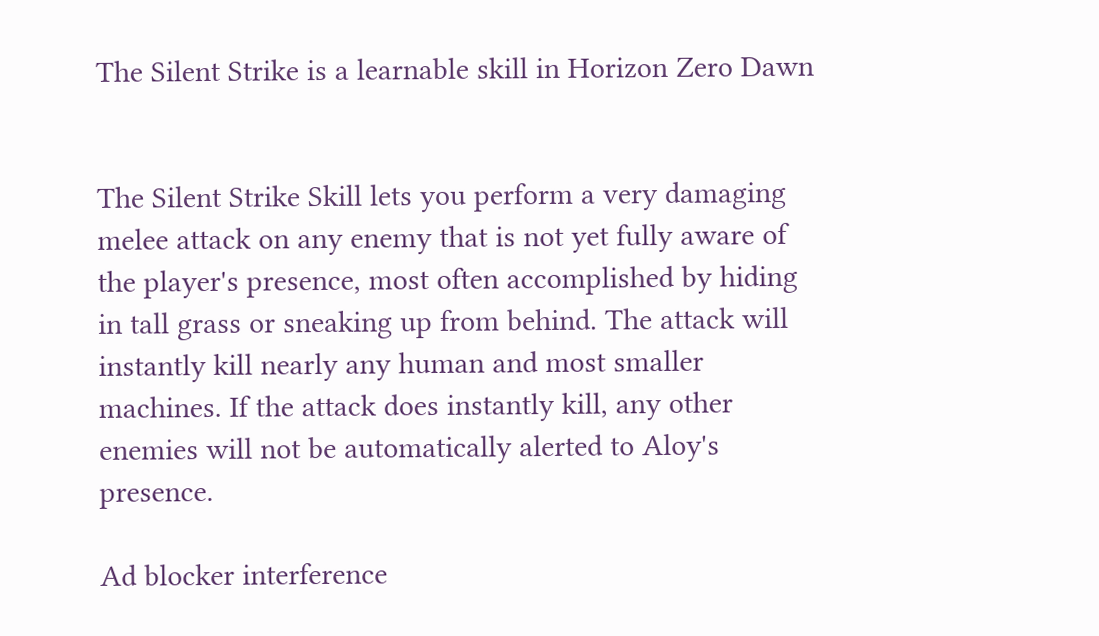The Silent Strike is a learnable skill in Horizon Zero Dawn


The Silent Strike Skill lets you perform a very damaging melee attack on any enemy that is not yet fully aware of the player's presence, most often accomplished by hiding in tall grass or sneaking up from behind. The attack will instantly kill nearly any human and most smaller machines. If the attack does instantly kill, any other enemies will not be automatically alerted to Aloy's presence.

Ad blocker interference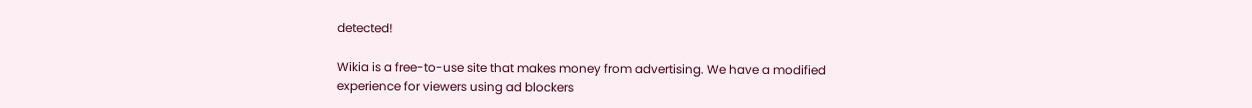detected!

Wikia is a free-to-use site that makes money from advertising. We have a modified experience for viewers using ad blockers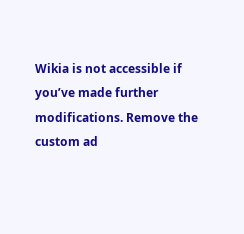Wikia is not accessible if you’ve made further modifications. Remove the custom ad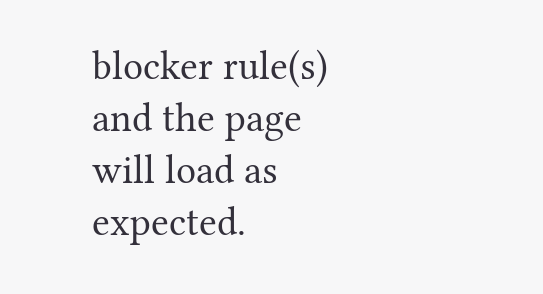blocker rule(s) and the page will load as expected.